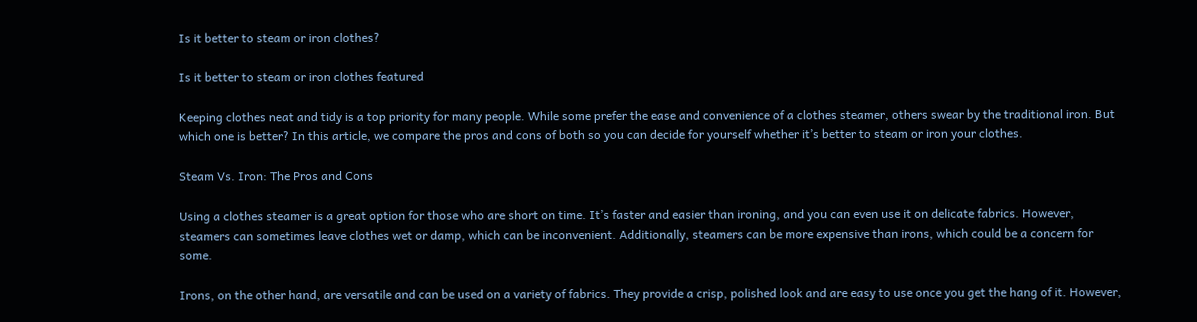Is it better to steam or iron clothes?

Is it better to steam or iron clothes featured

Keeping clothes neat and tidy is a top priority for many people. While some prefer the ease and convenience of a clothes steamer, others swear by the traditional iron. But which one is better? In this article, we compare the pros and cons of both so you can decide for yourself whether it’s better to steam or iron your clothes.

Steam Vs. Iron: The Pros and Cons

Using a clothes steamer is a great option for those who are short on time. It’s faster and easier than ironing, and you can even use it on delicate fabrics. However, steamers can sometimes leave clothes wet or damp, which can be inconvenient. Additionally, steamers can be more expensive than irons, which could be a concern for some.

Irons, on the other hand, are versatile and can be used on a variety of fabrics. They provide a crisp, polished look and are easy to use once you get the hang of it. However,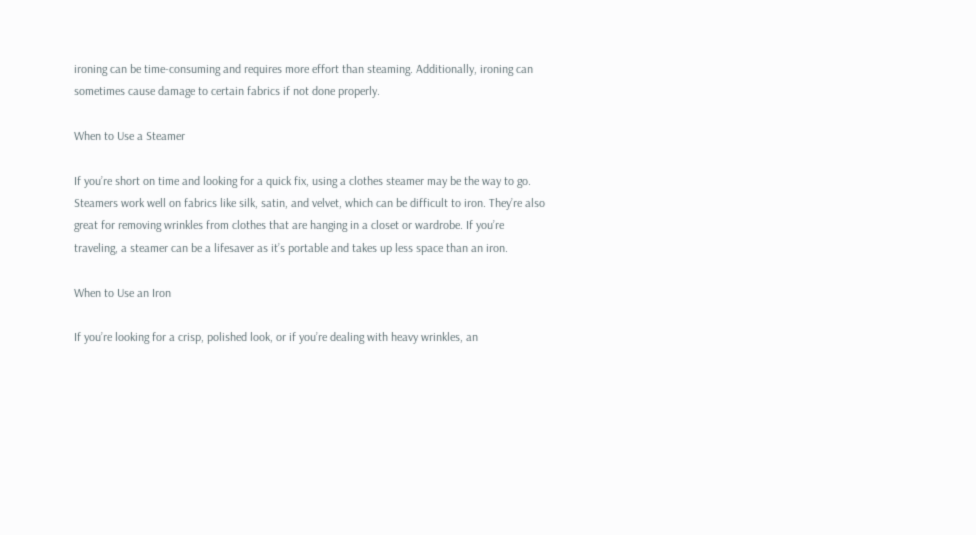ironing can be time-consuming and requires more effort than steaming. Additionally, ironing can sometimes cause damage to certain fabrics if not done properly.

When to Use a Steamer

If you’re short on time and looking for a quick fix, using a clothes steamer may be the way to go. Steamers work well on fabrics like silk, satin, and velvet, which can be difficult to iron. They’re also great for removing wrinkles from clothes that are hanging in a closet or wardrobe. If you’re traveling, a steamer can be a lifesaver as it’s portable and takes up less space than an iron.

When to Use an Iron

If you’re looking for a crisp, polished look, or if you’re dealing with heavy wrinkles, an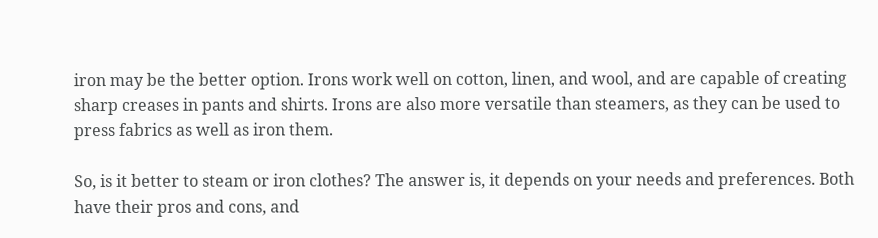iron may be the better option. Irons work well on cotton, linen, and wool, and are capable of creating sharp creases in pants and shirts. Irons are also more versatile than steamers, as they can be used to press fabrics as well as iron them.

So, is it better to steam or iron clothes? The answer is, it depends on your needs and preferences. Both have their pros and cons, and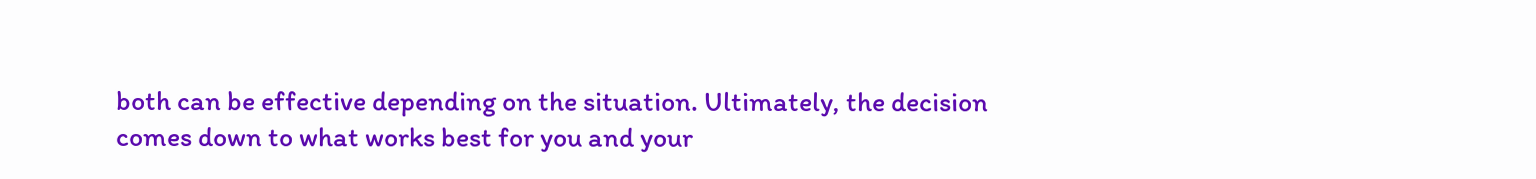both can be effective depending on the situation. Ultimately, the decision comes down to what works best for you and your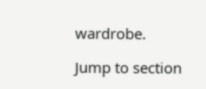wardrobe.

Jump to section